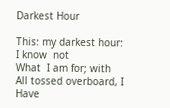Darkest Hour

This: my darkest hour:
I know  not
What  I am for; with
All tossed overboard, I
Have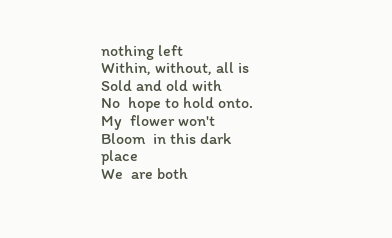nothing left
Within, without, all is
Sold and old with
No  hope to hold onto.
My  flower won't
Bloom  in this dark place
We  are both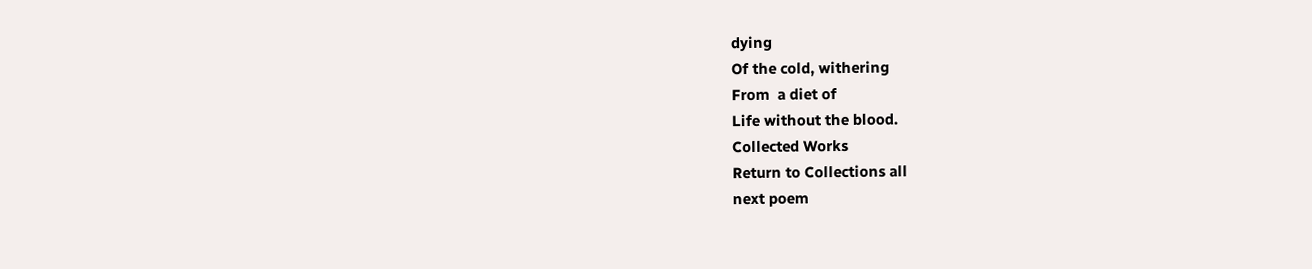dying
Of the cold, withering
From  a diet of
Life without the blood.
Collected Works
Return to Collections all
next poem